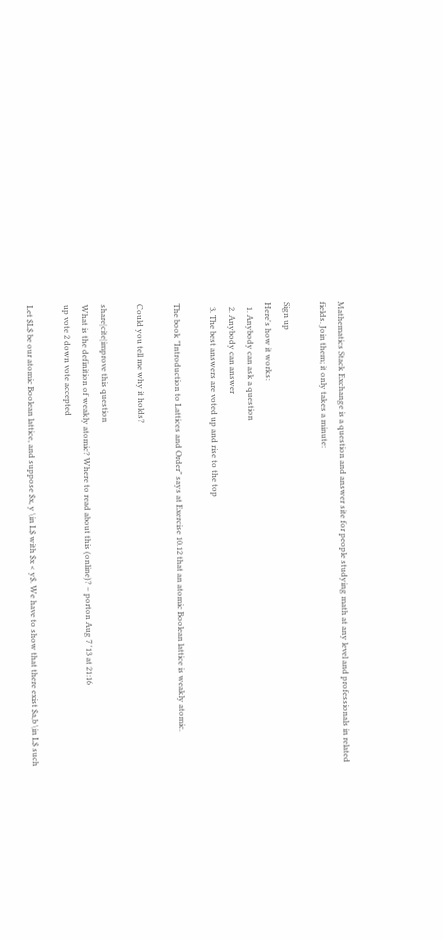Mathematics Stack Exchange is a question and answer site for people studying math at any level and professionals in related fields. Join them; it only takes a minute:

Sign up
Here's how it works:
  1. Anybody can ask a question
  2. Anybody can answer
  3. The best answers are voted up and rise to the top

The book "Introduction to Lattices and Order" says at Exercise 10.12 that an atomic Boolean lattice is weakly atomic.

Could you tell me why it holds?

share|cite|improve this question
What is the definition of weakly atomic? Where to read about this (online)? – porton Aug 7 '13 at 21:16
up vote 2 down vote accepted

Let $L$ be our atomic Boolean lattice, and suppose $x, y \in L$ with $x < y$. We have to show that there exist $a,b \in L$ such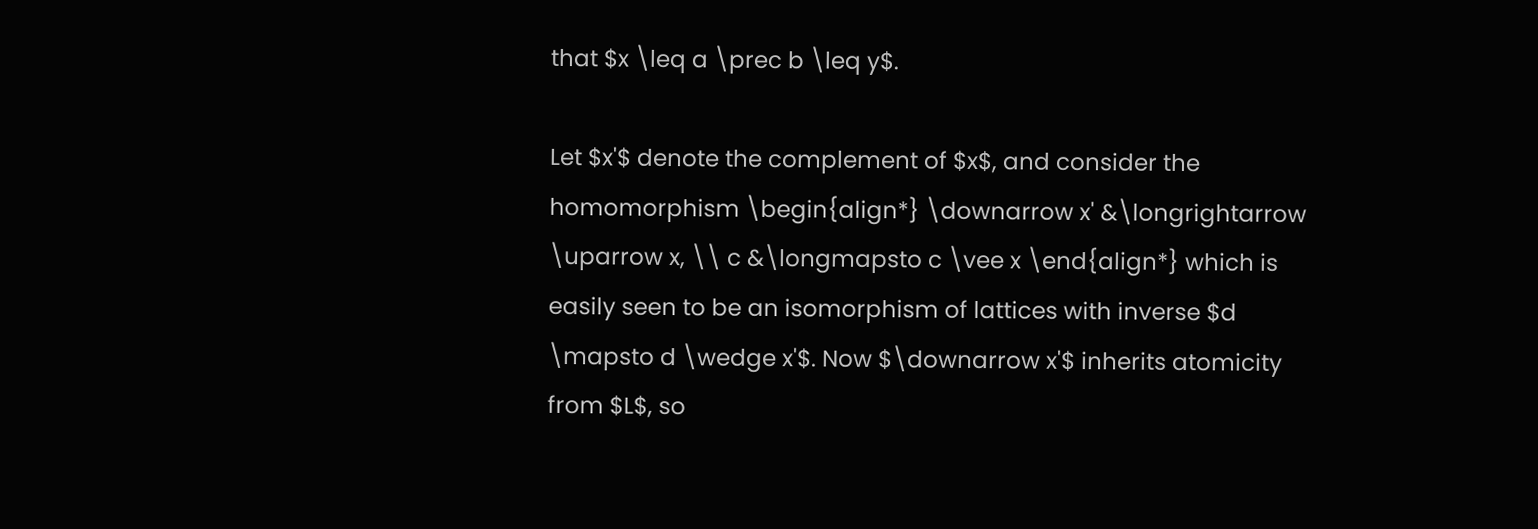that $x \leq a \prec b \leq y$.

Let $x'$ denote the complement of $x$, and consider the homomorphism \begin{align*} \downarrow x' &\longrightarrow \uparrow x, \\ c &\longmapsto c \vee x \end{align*} which is easily seen to be an isomorphism of lattices with inverse $d \mapsto d \wedge x'$. Now $\downarrow x'$ inherits atomicity from $L$, so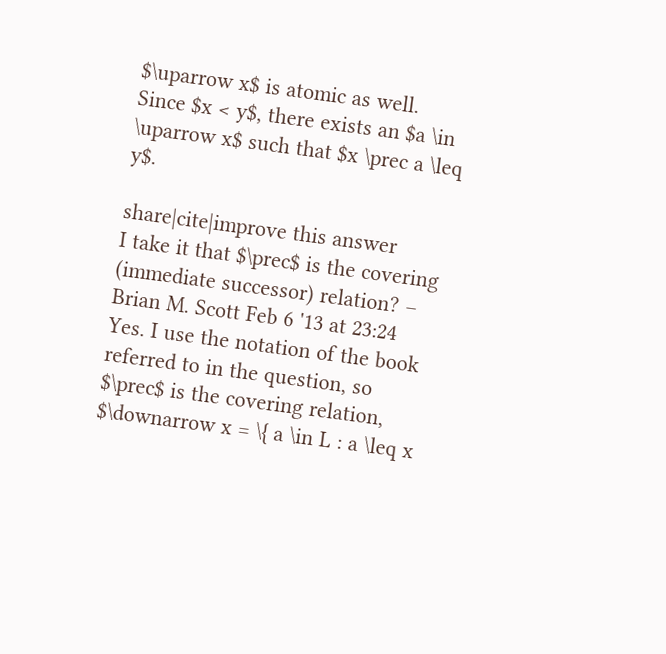$\uparrow x$ is atomic as well. Since $x < y$, there exists an $a \in \uparrow x$ such that $x \prec a \leq y$.

share|cite|improve this answer
I take it that $\prec$ is the covering (immediate successor) relation? – Brian M. Scott Feb 6 '13 at 23:24
Yes. I use the notation of the book referred to in the question, so $\prec$ is the covering relation, $\downarrow x = \{ a \in L : a \leq x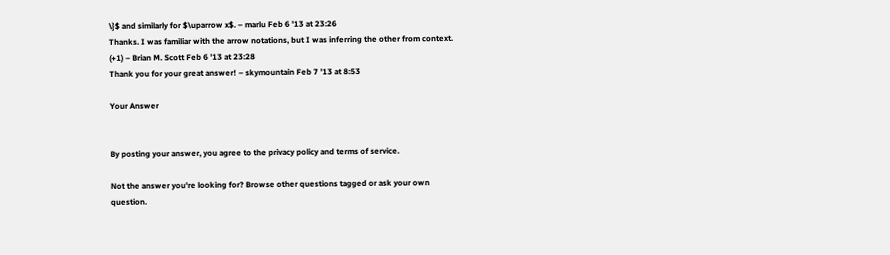\}$ and similarly for $\uparrow x$. – marlu Feb 6 '13 at 23:26
Thanks. I was familiar with the arrow notations, but I was inferring the other from context. (+1) – Brian M. Scott Feb 6 '13 at 23:28
Thank you for your great answer! – skymountain Feb 7 '13 at 8:53

Your Answer


By posting your answer, you agree to the privacy policy and terms of service.

Not the answer you're looking for? Browse other questions tagged or ask your own question.